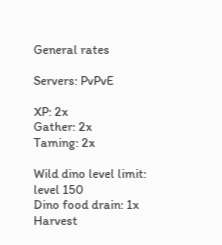General rates

Servers: PvPvE

XP: 2x
Gather: 2x
Taming: 2x

Wild dino level limit: level 150
Dino food drain: 1x
Harvest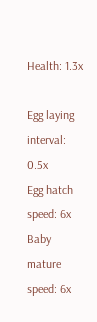Health: 1.3x

Egg laying interval: 0.5x
Egg hatch speed: 6x
Baby mature speed: 6x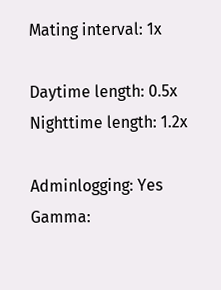Mating interval: 1x

Daytime length: 0.5x
Nighttime length: 1.2x

Adminlogging: Yes
Gamma: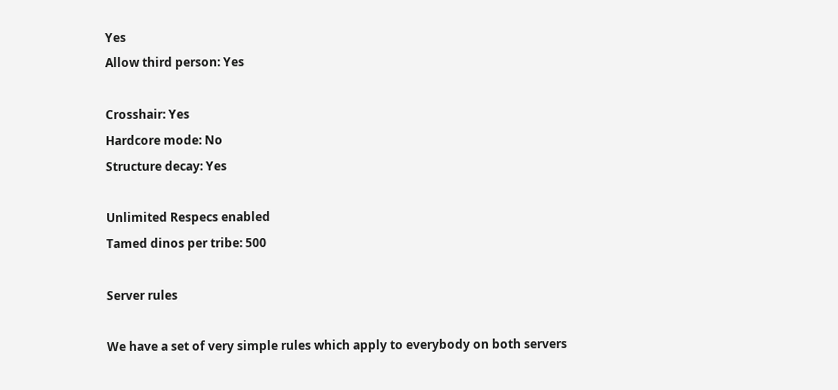Yes
Allow third person: Yes

Crosshair: Yes
Hardcore mode: No
Structure decay: Yes

Unlimited Respecs enabled
Tamed dinos per tribe: 500

Server rules

We have a set of very simple rules which apply to everybody on both servers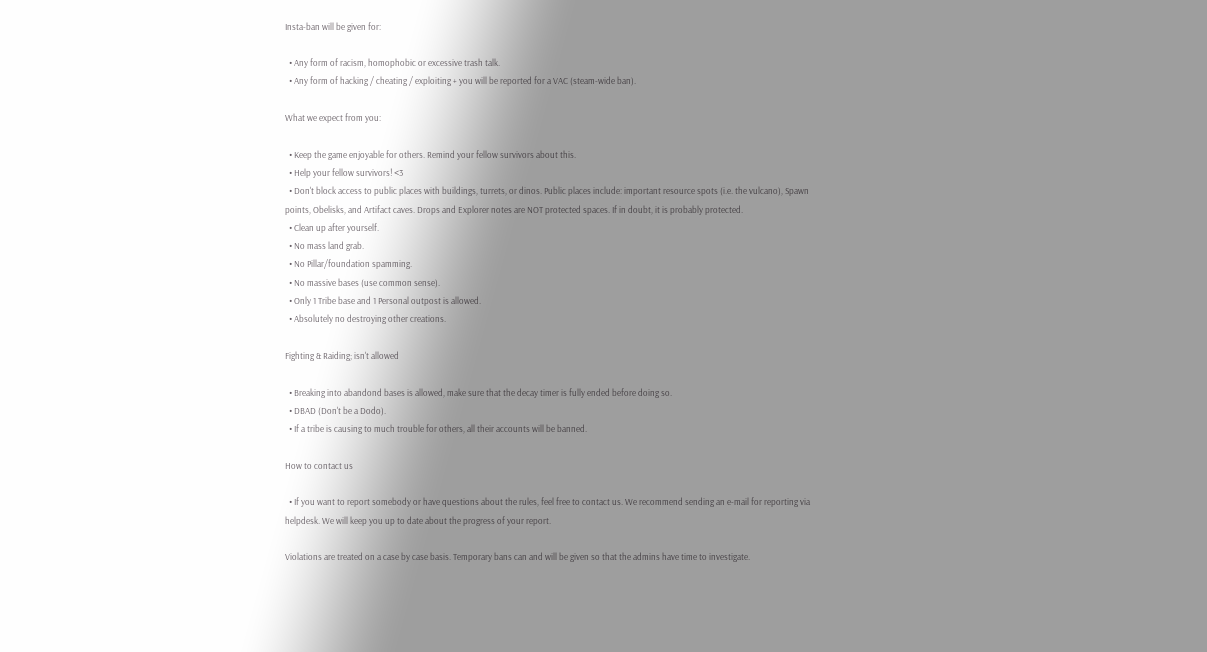Insta-ban will be given for:

  • Any form of racism, homophobic or excessive trash talk.
  • Any form of hacking / cheating / exploiting + you will be reported for a VAC (steam-wide ban).

What we expect from you:

  • Keep the game enjoyable for others. Remind your fellow survivors about this.
  • Help your fellow survivors! <3
  • Don't block access to public places with buildings, turrets, or dinos. Public places include: important resource spots (i.e. the vulcano), Spawn points, Obelisks, and Artifact caves. Drops and Explorer notes are NOT protected spaces. If in doubt, it is probably protected.
  • Clean up after yourself.
  • No mass land grab.
  • No Pillar/foundation spamming.
  • No massive bases (use common sense).
  • Only 1 Tribe base and 1 Personal outpost is allowed.
  • Absolutely no destroying other creations.

Fighting & Raiding; isn't allowed

  • Breaking into abandond bases is allowed, make sure that the decay timer is fully ended before doing so.
  • DBAD (Don't be a Dodo).
  • If a tribe is causing to much trouble for others, all their accounts will be banned.

How to contact us

  • If you want to report somebody or have questions about the rules, feel free to contact us. We recommend sending an e-mail for reporting via helpdesk. We will keep you up to date about the progress of your report.

Violations are treated on a case by case basis. Temporary bans can and will be given so that the admins have time to investigate.